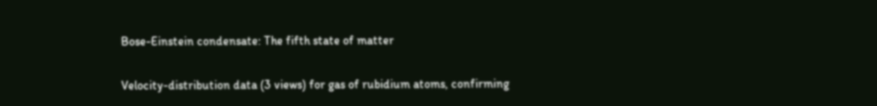Bose-Einstein condensate: The fifth state of matter

Velocity-distribution data (3 views) for gas of rubidium atoms, confirming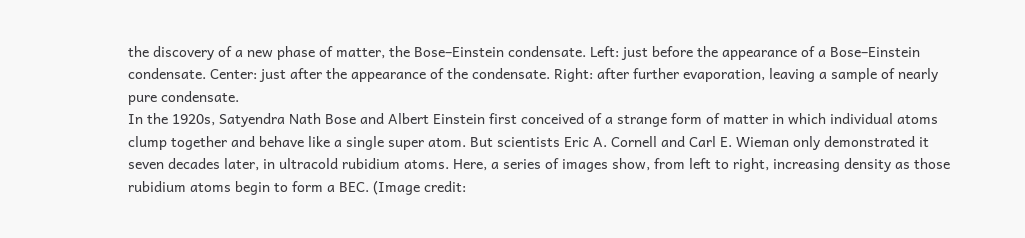the discovery of a new phase of matter, the Bose–Einstein condensate. Left: just before the appearance of a Bose–Einstein condensate. Center: just after the appearance of the condensate. Right: after further evaporation, leaving a sample of nearly pure condensate.
In the 1920s, Satyendra Nath Bose and Albert Einstein first conceived of a strange form of matter in which individual atoms clump together and behave like a single super atom. But scientists Eric A. Cornell and Carl E. Wieman only demonstrated it seven decades later, in ultracold rubidium atoms. Here, a series of images show, from left to right, increasing density as those rubidium atoms begin to form a BEC. (Image credit: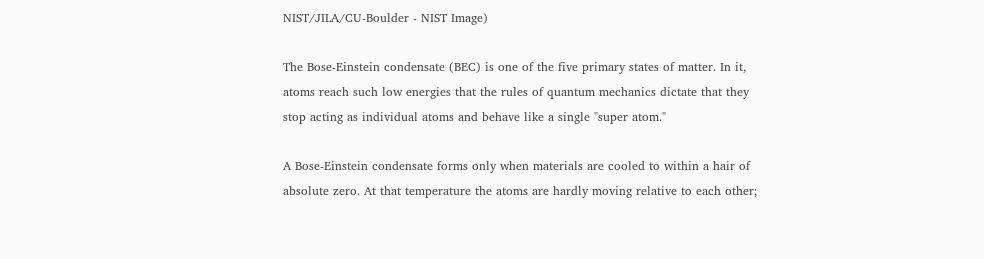NIST/JILA/CU-Boulder - NIST Image)

The Bose-Einstein condensate (BEC) is one of the five primary states of matter. In it, atoms reach such low energies that the rules of quantum mechanics dictate that they stop acting as individual atoms and behave like a single "super atom."

A Bose-Einstein condensate forms only when materials are cooled to within a hair of absolute zero. At that temperature the atoms are hardly moving relative to each other;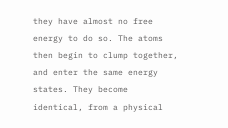they have almost no free energy to do so. The atoms then begin to clump together, and enter the same energy states. They become identical, from a physical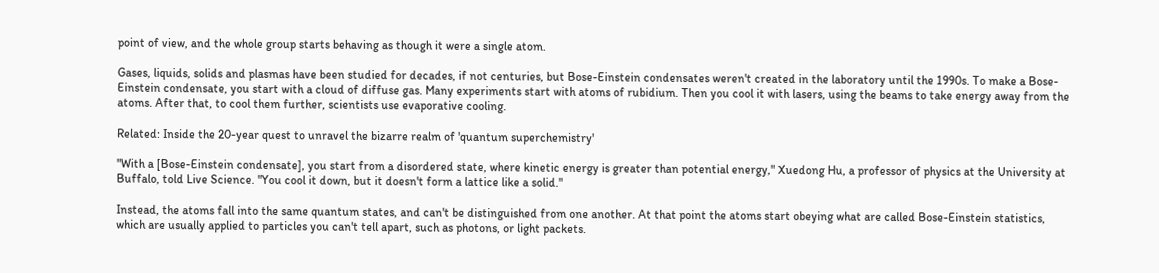point of view, and the whole group starts behaving as though it were a single atom.

Gases, liquids, solids and plasmas have been studied for decades, if not centuries, but Bose-Einstein condensates weren't created in the laboratory until the 1990s. To make a Bose-Einstein condensate, you start with a cloud of diffuse gas. Many experiments start with atoms of rubidium. Then you cool it with lasers, using the beams to take energy away from the atoms. After that, to cool them further, scientists use evaporative cooling.

Related: Inside the 20-year quest to unravel the bizarre realm of 'quantum superchemistry'

"With a [Bose-Einstein condensate], you start from a disordered state, where kinetic energy is greater than potential energy," Xuedong Hu, a professor of physics at the University at Buffalo, told Live Science. "You cool it down, but it doesn't form a lattice like a solid."

Instead, the atoms fall into the same quantum states, and can't be distinguished from one another. At that point the atoms start obeying what are called Bose-Einstein statistics, which are usually applied to particles you can't tell apart, such as photons, or light packets.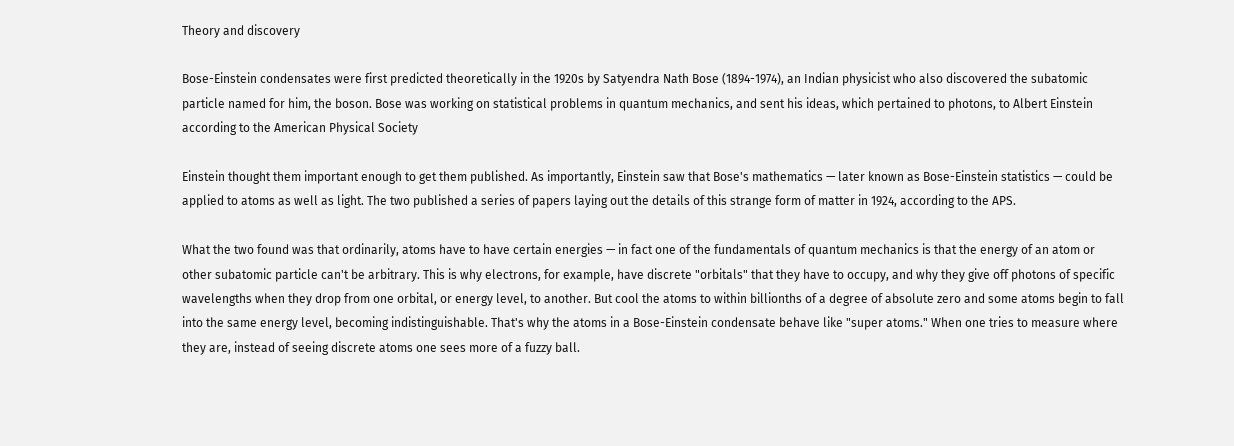Theory and discovery

Bose-Einstein condensates were first predicted theoretically in the 1920s by Satyendra Nath Bose (1894-1974), an Indian physicist who also discovered the subatomic particle named for him, the boson. Bose was working on statistical problems in quantum mechanics, and sent his ideas, which pertained to photons, to Albert Einstein according to the American Physical Society

Einstein thought them important enough to get them published. As importantly, Einstein saw that Bose's mathematics — later known as Bose-Einstein statistics — could be applied to atoms as well as light. The two published a series of papers laying out the details of this strange form of matter in 1924, according to the APS.

What the two found was that ordinarily, atoms have to have certain energies — in fact one of the fundamentals of quantum mechanics is that the energy of an atom or other subatomic particle can't be arbitrary. This is why electrons, for example, have discrete "orbitals" that they have to occupy, and why they give off photons of specific wavelengths when they drop from one orbital, or energy level, to another. But cool the atoms to within billionths of a degree of absolute zero and some atoms begin to fall into the same energy level, becoming indistinguishable. That's why the atoms in a Bose-Einstein condensate behave like "super atoms." When one tries to measure where they are, instead of seeing discrete atoms one sees more of a fuzzy ball.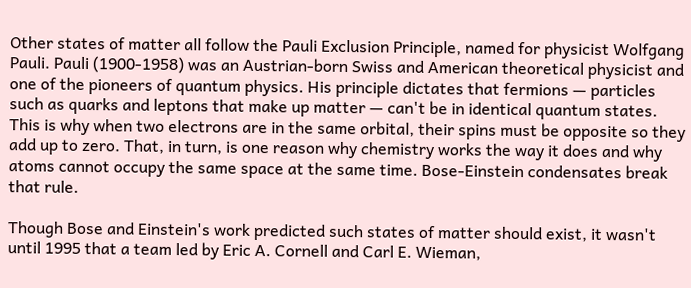Other states of matter all follow the Pauli Exclusion Principle, named for physicist Wolfgang Pauli. Pauli (1900-1958) was an Austrian-born Swiss and American theoretical physicist and one of the pioneers of quantum physics. His principle dictates that fermions — particles such as quarks and leptons that make up matter — can't be in identical quantum states. This is why when two electrons are in the same orbital, their spins must be opposite so they add up to zero. That, in turn, is one reason why chemistry works the way it does and why atoms cannot occupy the same space at the same time. Bose-Einstein condensates break that rule.

Though Bose and Einstein's work predicted such states of matter should exist, it wasn't until 1995 that a team led by Eric A. Cornell and Carl E. Wieman,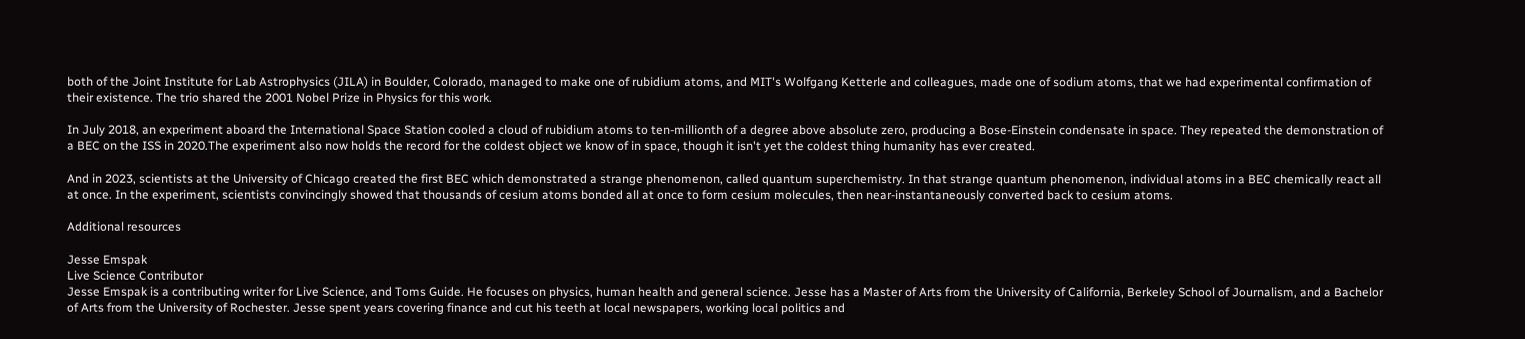both of the Joint Institute for Lab Astrophysics (JILA) in Boulder, Colorado, managed to make one of rubidium atoms, and MIT's Wolfgang Ketterle and colleagues, made one of sodium atoms, that we had experimental confirmation of their existence. The trio shared the 2001 Nobel Prize in Physics for this work.

In July 2018, an experiment aboard the International Space Station cooled a cloud of rubidium atoms to ten-millionth of a degree above absolute zero, producing a Bose-Einstein condensate in space. They repeated the demonstration of a BEC on the ISS in 2020.The experiment also now holds the record for the coldest object we know of in space, though it isn't yet the coldest thing humanity has ever created.

And in 2023, scientists at the University of Chicago created the first BEC which demonstrated a strange phenomenon, called quantum superchemistry. In that strange quantum phenomenon, individual atoms in a BEC chemically react all at once. In the experiment, scientists convincingly showed that thousands of cesium atoms bonded all at once to form cesium molecules, then near-instantaneously converted back to cesium atoms.

Additional resources

Jesse Emspak
Live Science Contributor
Jesse Emspak is a contributing writer for Live Science, and Toms Guide. He focuses on physics, human health and general science. Jesse has a Master of Arts from the University of California, Berkeley School of Journalism, and a Bachelor of Arts from the University of Rochester. Jesse spent years covering finance and cut his teeth at local newspapers, working local politics and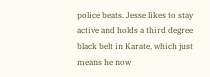police beats. Jesse likes to stay active and holds a third degree black belt in Karate, which just means he now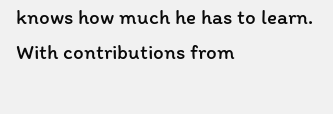knows how much he has to learn.
With contributions from